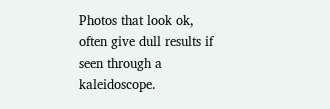Photos that look ok, often give dull results if seen through a kaleidoscope.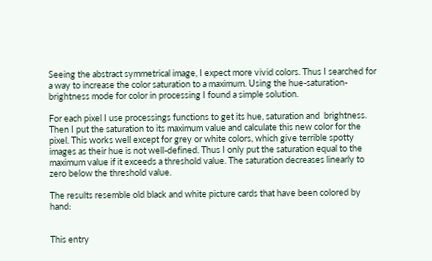Seeing the abstract symmetrical image, I expect more vivid colors. Thus I searched for a way to increase the color saturation to a maximum. Using the hue-saturation-brightness mode for color in processing I found a simple solution.

For each pixel I use processings functions to get its hue, saturation and  brightness. Then I put the saturation to its maximum value and calculate this new color for the pixel. This works well except for grey or white colors, which give terrible spotty images as their hue is not well-defined. Thus I only put the saturation equal to the maximum value if it exceeds a threshold value. The saturation decreases linearly to zero below the threshold value.

The results resemble old black and white picture cards that have been colored by hand:


This entry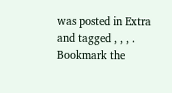was posted in Extra and tagged , , , . Bookmark the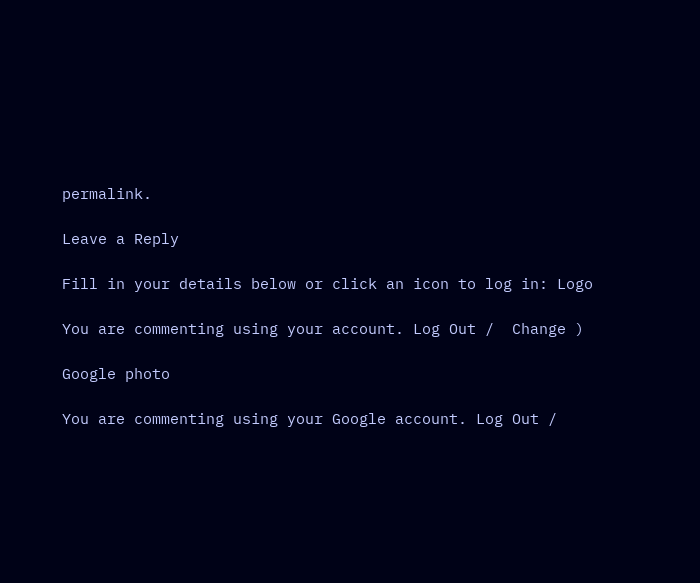permalink.

Leave a Reply

Fill in your details below or click an icon to log in: Logo

You are commenting using your account. Log Out /  Change )

Google photo

You are commenting using your Google account. Log Out /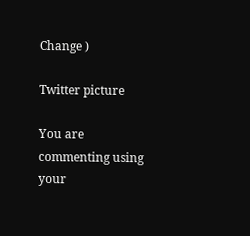Change )

Twitter picture

You are commenting using your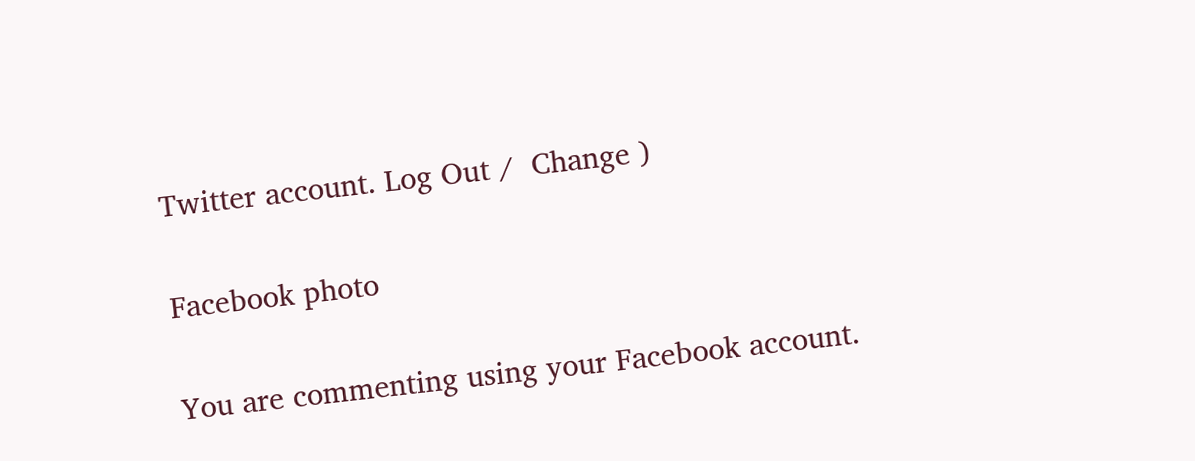Twitter account. Log Out /  Change )

Facebook photo

You are commenting using your Facebook account.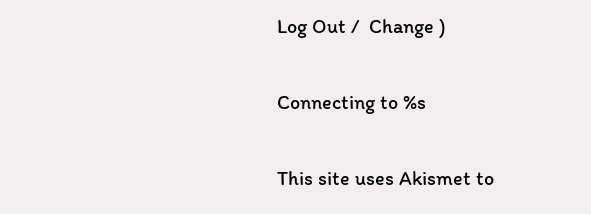Log Out /  Change )

Connecting to %s

This site uses Akismet to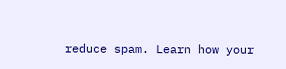reduce spam. Learn how your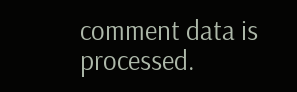comment data is processed.